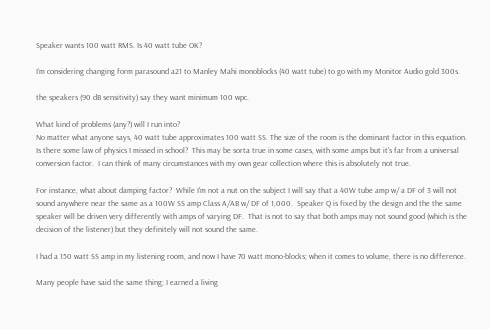Speaker wants 100 watt RMS. Is 40 watt tube OK?

I’m considering changing form parasound a21 to Manley Mahi monoblocks (40 watt tube) to go with my Monitor Audio gold 300s.

the speakers (90 dB sensitivity) say they want minimum 100 wpc.

What kind of problems (any?) will I run into?
No matter what anyone says, 40 watt tube approximates 100 watt SS. The size of the room is the dominant factor in this equation.
Is there some law of physics I missed in school?  This may be sorta true in some cases, with some amps but it's far from a universal conversion factor.  I can think of many circumstances with my own gear collection where this is absolutely not true.

For instance, what about damping factor?  While I'm not a nut on the subject I will say that a 40W tube amp w/ a DF of 3 will not sound anywhere near the same as a 100W SS amp Class A/AB w/ DF of 1,000.  Speaker Q is fixed by the design and the the same speaker will be driven very differently with amps of varying DF.  That is not to say that both amps may not sound good (which is the decision of the listener) but they definitely will not sound the same.

I had a 150 watt SS amp in my listening room, and now I have 70 watt mono-blocks; when it comes to volume, there is no difference.

Many people have said the same thing; I earned a living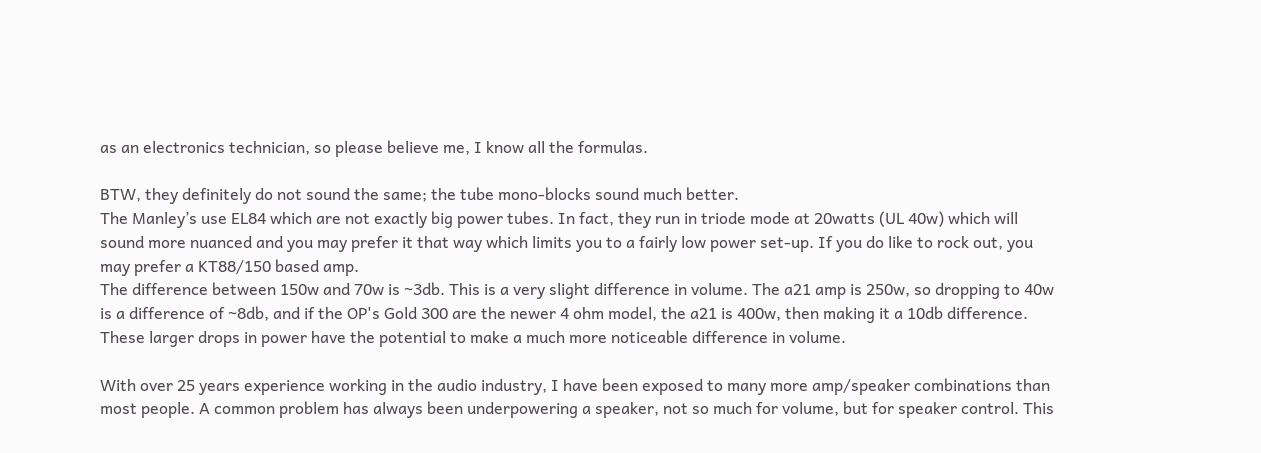as an electronics technician, so please believe me, I know all the formulas.

BTW, they definitely do not sound the same; the tube mono-blocks sound much better.
The Manley’s use EL84 which are not exactly big power tubes. In fact, they run in triode mode at 20watts (UL 40w) which will sound more nuanced and you may prefer it that way which limits you to a fairly low power set-up. If you do like to rock out, you may prefer a KT88/150 based amp.
The difference between 150w and 70w is ~3db. This is a very slight difference in volume. The a21 amp is 250w, so dropping to 40w is a difference of ~8db, and if the OP's Gold 300 are the newer 4 ohm model, the a21 is 400w, then making it a 10db difference. These larger drops in power have the potential to make a much more noticeable difference in volume.

With over 25 years experience working in the audio industry, I have been exposed to many more amp/speaker combinations than most people. A common problem has always been underpowering a speaker, not so much for volume, but for speaker control. This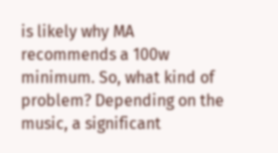is likely why MA recommends a 100w minimum. So, what kind of problem? Depending on the music, a significant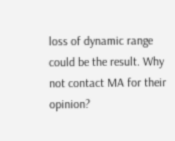loss of dynamic range could be the result. Why not contact MA for their opinion?